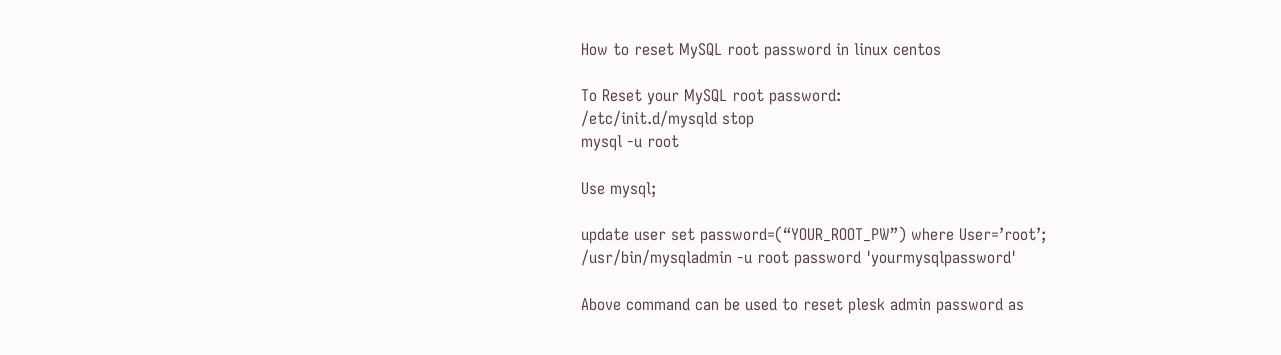How to reset MySQL root password in linux centos

To Reset your MySQL root password:
/etc/init.d/mysqld stop
mysql -u root

Use mysql;

update user set password=(“YOUR_ROOT_PW”) where User=’root’;
/usr/bin/mysqladmin -u root password 'yourmysqlpassword'

Above command can be used to reset plesk admin password as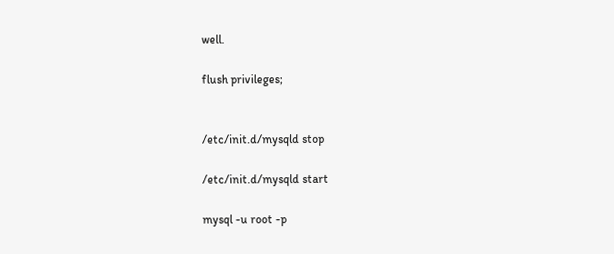well.

flush privileges;


/etc/init.d/mysqld stop

/etc/init.d/mysqld start

mysql -u root -p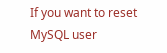If you want to reset MySQL user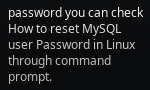password you can check How to reset MySQL user Password in Linux through command prompt.